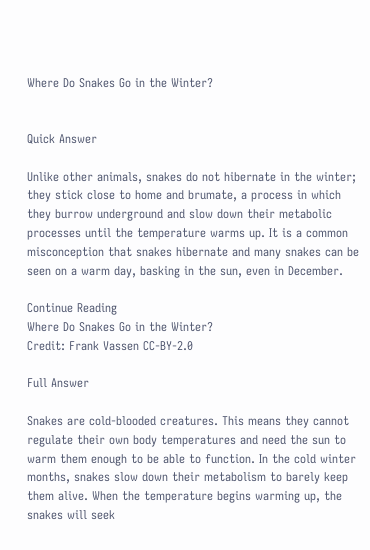Where Do Snakes Go in the Winter?


Quick Answer

Unlike other animals, snakes do not hibernate in the winter; they stick close to home and brumate, a process in which they burrow underground and slow down their metabolic processes until the temperature warms up. It is a common misconception that snakes hibernate and many snakes can be seen on a warm day, basking in the sun, even in December.

Continue Reading
Where Do Snakes Go in the Winter?
Credit: Frank Vassen CC-BY-2.0

Full Answer

Snakes are cold-blooded creatures. This means they cannot regulate their own body temperatures and need the sun to warm them enough to be able to function. In the cold winter months, snakes slow down their metabolism to barely keep them alive. When the temperature begins warming up, the snakes will seek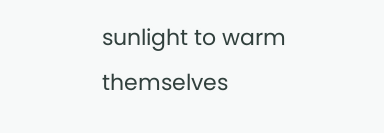sunlight to warm themselves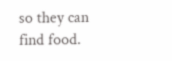so they can find food.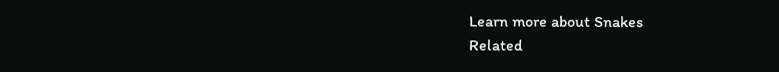Learn more about Snakes
Related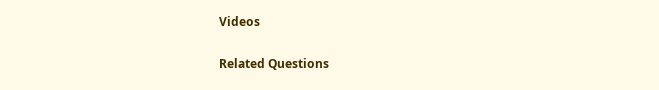Videos

Related Questions